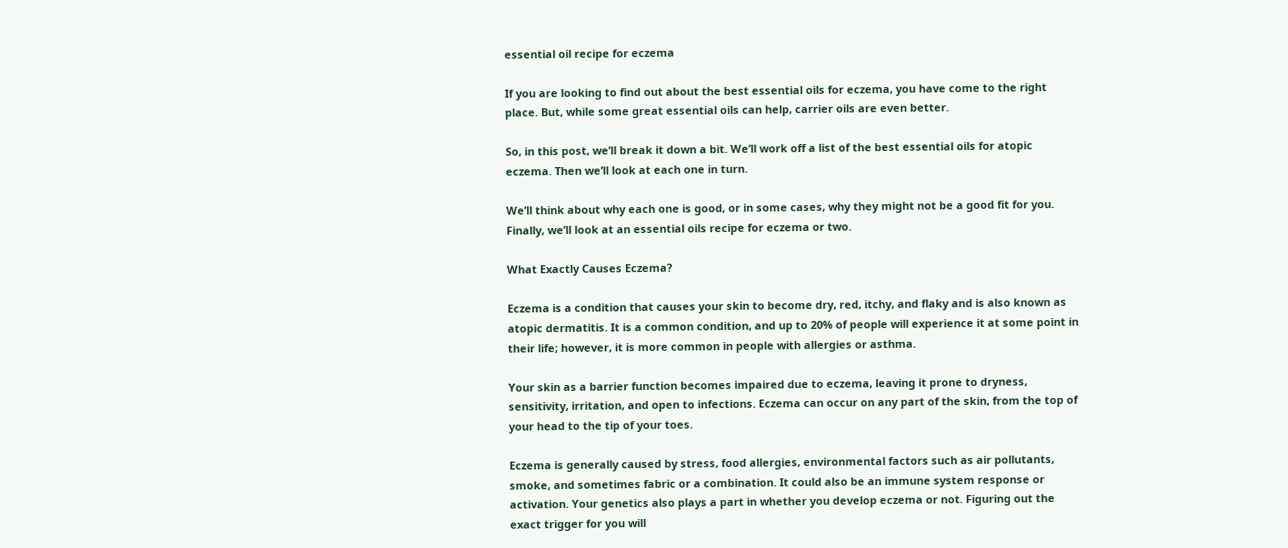essential oil recipe for eczema

If you are looking to find out about the best essential oils for eczema, you have come to the right place. But, while some great essential oils can help, carrier oils are even better.

So, in this post, we’ll break it down a bit. We’ll work off a list of the best essential oils for atopic eczema. Then we’ll look at each one in turn.

We’ll think about why each one is good, or in some cases, why they might not be a good fit for you. Finally, we’ll look at an essential oils recipe for eczema or two.

What Exactly Causes Eczema?

Eczema is a condition that causes your skin to become dry, red, itchy, and flaky and is also known as atopic dermatitis. It is a common condition, and up to 20% of people will experience it at some point in their life; however, it is more common in people with allergies or asthma.

Your skin as a barrier function becomes impaired due to eczema, leaving it prone to dryness, sensitivity, irritation, and open to infections. Eczema can occur on any part of the skin, from the top of your head to the tip of your toes.

Eczema is generally caused by stress, food allergies, environmental factors such as air pollutants, smoke, and sometimes fabric or a combination. It could also be an immune system response or activation. Your genetics also plays a part in whether you develop eczema or not. Figuring out the exact trigger for you will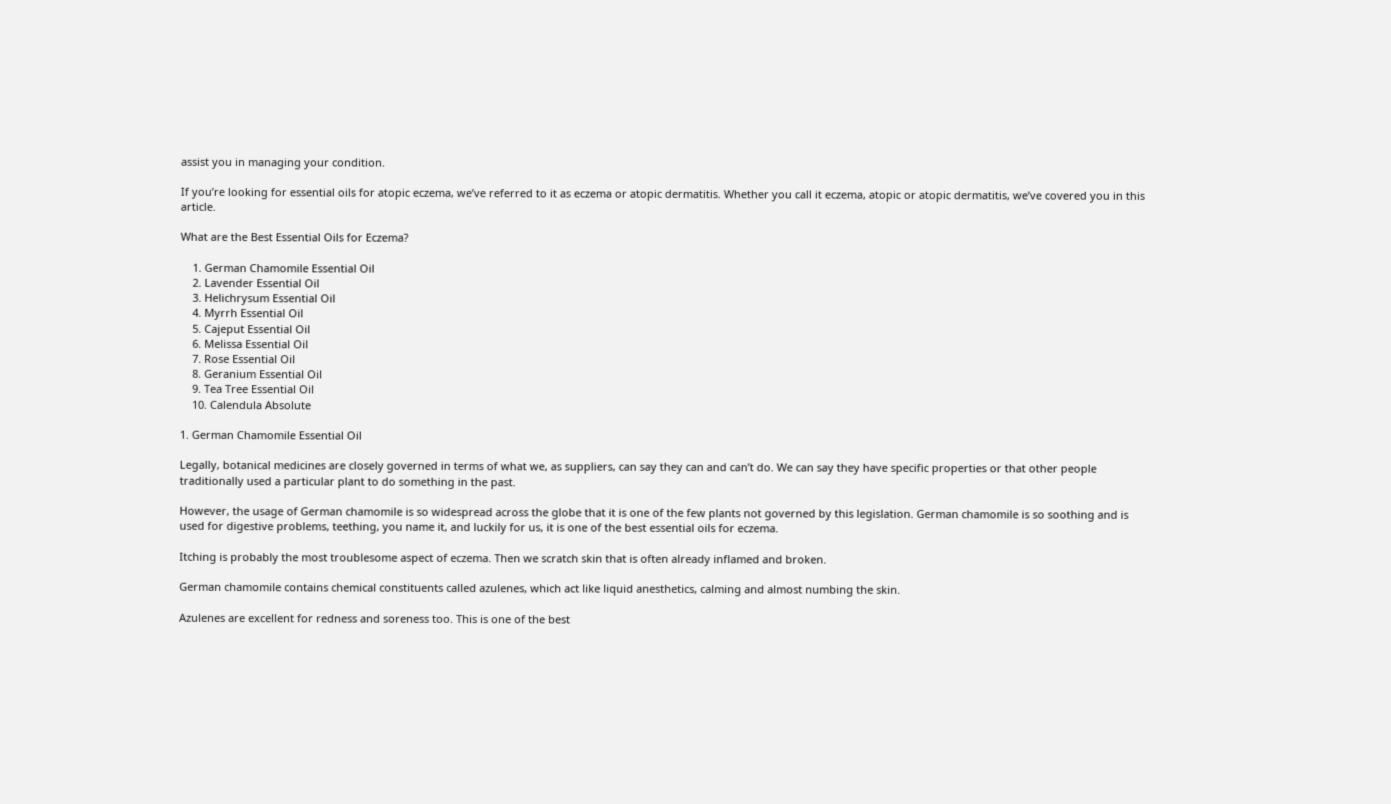assist you in managing your condition.

If you’re looking for essential oils for atopic eczema, we’ve referred to it as eczema or atopic dermatitis. Whether you call it eczema, atopic or atopic dermatitis, we’ve covered you in this article.

What are the Best Essential Oils for Eczema?

    1. German Chamomile Essential Oil
    2. Lavender Essential Oil
    3. Helichrysum Essential Oil
    4. Myrrh Essential Oil
    5. Cajeput Essential Oil
    6. Melissa Essential Oil
    7. Rose Essential Oil
    8. Geranium Essential Oil
    9. Tea Tree Essential Oil
    10. Calendula Absolute

1. German Chamomile Essential Oil

Legally, botanical medicines are closely governed in terms of what we, as suppliers, can say they can and can’t do. We can say they have specific properties or that other people traditionally used a particular plant to do something in the past.

However, the usage of German chamomile is so widespread across the globe that it is one of the few plants not governed by this legislation. German chamomile is so soothing and is used for digestive problems, teething, you name it, and luckily for us, it is one of the best essential oils for eczema.

Itching is probably the most troublesome aspect of eczema. Then we scratch skin that is often already inflamed and broken.

German chamomile contains chemical constituents called azulenes, which act like liquid anesthetics, calming and almost numbing the skin.

Azulenes are excellent for redness and soreness too. This is one of the best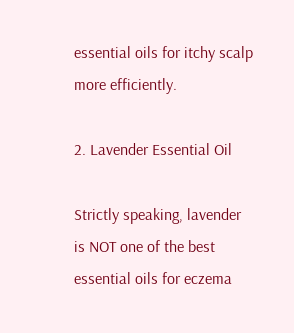essential oils for itchy scalp more efficiently.

2. Lavender Essential Oil

Strictly speaking, lavender is NOT one of the best essential oils for eczema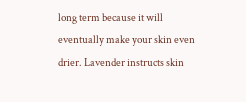long term because it will eventually make your skin even drier. Lavender instructs skin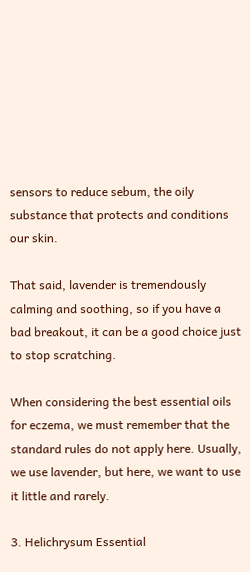sensors to reduce sebum, the oily substance that protects and conditions our skin.

That said, lavender is tremendously calming and soothing, so if you have a bad breakout, it can be a good choice just to stop scratching.

When considering the best essential oils for eczema, we must remember that the standard rules do not apply here. Usually, we use lavender, but here, we want to use it little and rarely.

3. Helichrysum Essential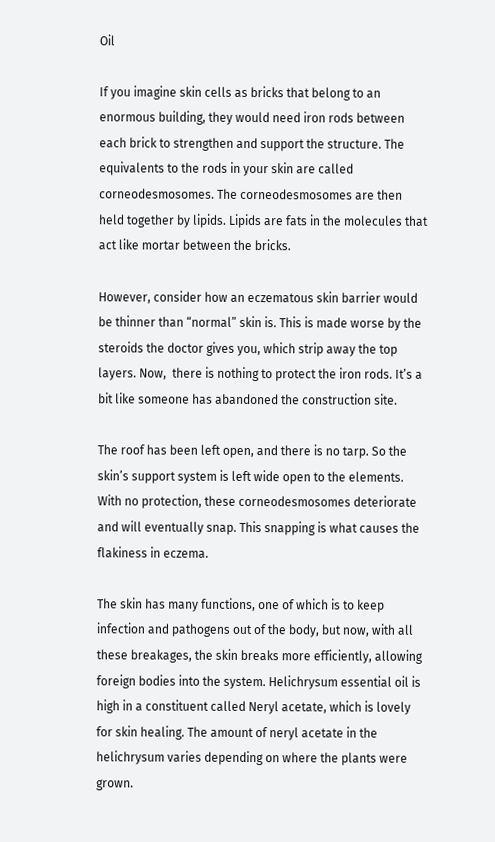Oil

If you imagine skin cells as bricks that belong to an enormous building, they would need iron rods between each brick to strengthen and support the structure. The equivalents to the rods in your skin are called corneodesmosomes. The corneodesmosomes are then held together by lipids. Lipids are fats in the molecules that act like mortar between the bricks.

However, consider how an eczematous skin barrier would be thinner than “normal” skin is. This is made worse by the steroids the doctor gives you, which strip away the top layers. Now,  there is nothing to protect the iron rods. It’s a bit like someone has abandoned the construction site.

The roof has been left open, and there is no tarp. So the skin’s support system is left wide open to the elements. With no protection, these corneodesmosomes deteriorate and will eventually snap. This snapping is what causes the flakiness in eczema.

The skin has many functions, one of which is to keep infection and pathogens out of the body, but now, with all these breakages, the skin breaks more efficiently, allowing foreign bodies into the system. Helichrysum essential oil is high in a constituent called Neryl acetate, which is lovely for skin healing. The amount of neryl acetate in the helichrysum varies depending on where the plants were grown.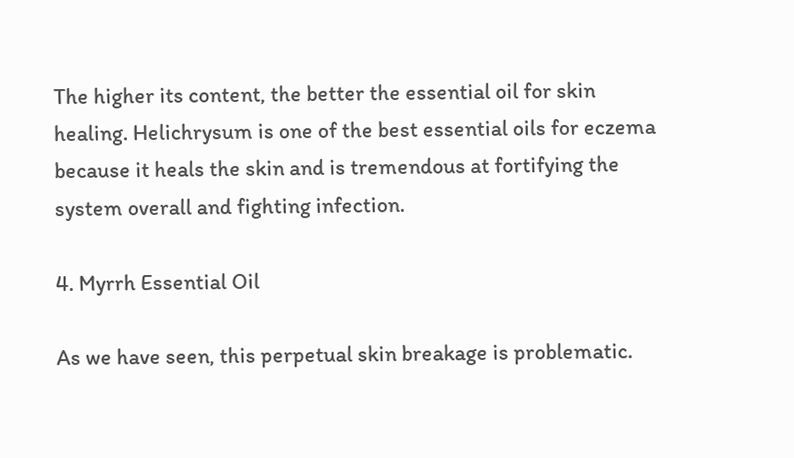The higher its content, the better the essential oil for skin healing. Helichrysum is one of the best essential oils for eczema because it heals the skin and is tremendous at fortifying the system overall and fighting infection.

4. Myrrh Essential Oil

As we have seen, this perpetual skin breakage is problematic.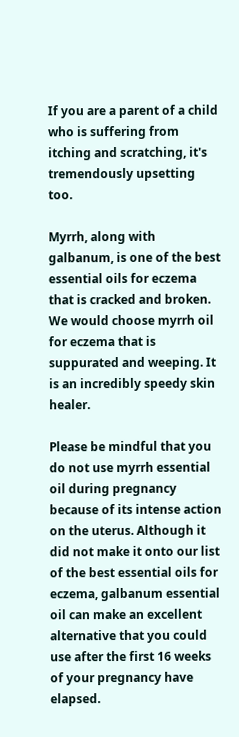If you are a parent of a child who is suffering from itching and scratching, it's tremendously upsetting too.

Myrrh, along with galbanum, is one of the best essential oils for eczema that is cracked and broken. We would choose myrrh oil for eczema that is suppurated and weeping. It is an incredibly speedy skin healer.

Please be mindful that you do not use myrrh essential oil during pregnancy because of its intense action on the uterus. Although it did not make it onto our list of the best essential oils for eczema, galbanum essential oil can make an excellent alternative that you could use after the first 16 weeks of your pregnancy have elapsed.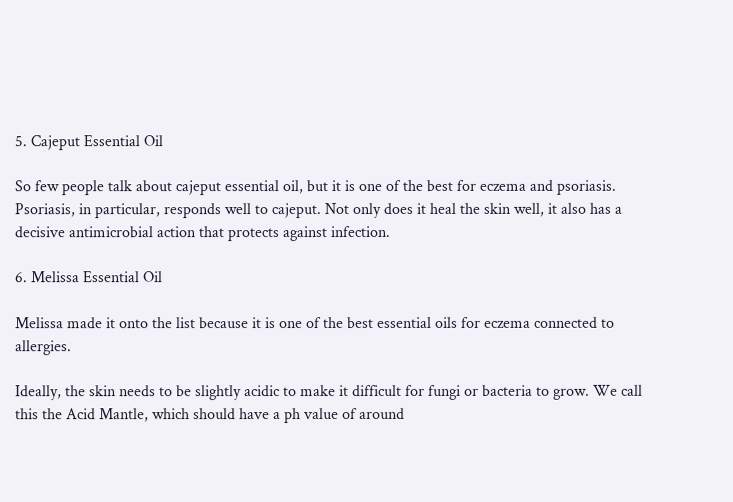5. Cajeput Essential Oil

So few people talk about cajeput essential oil, but it is one of the best for eczema and psoriasis. Psoriasis, in particular, responds well to cajeput. Not only does it heal the skin well, it also has a decisive antimicrobial action that protects against infection.

6. Melissa Essential Oil

Melissa made it onto the list because it is one of the best essential oils for eczema connected to allergies.

Ideally, the skin needs to be slightly acidic to make it difficult for fungi or bacteria to grow. We call this the Acid Mantle, which should have a ph value of around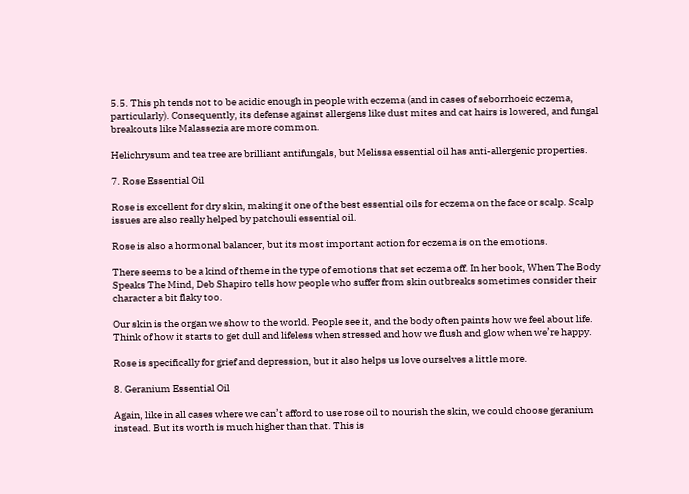5.5. This ph tends not to be acidic enough in people with eczema (and in cases of seborrhoeic eczema, particularly). Consequently, its defense against allergens like dust mites and cat hairs is lowered, and fungal breakouts like Malassezia are more common.

Helichrysum and tea tree are brilliant antifungals, but Melissa essential oil has anti-allergenic properties.

7. Rose Essential Oil

Rose is excellent for dry skin, making it one of the best essential oils for eczema on the face or scalp. Scalp issues are also really helped by patchouli essential oil.

Rose is also a hormonal balancer, but its most important action for eczema is on the emotions.

There seems to be a kind of theme in the type of emotions that set eczema off. In her book, When The Body Speaks The Mind, Deb Shapiro tells how people who suffer from skin outbreaks sometimes consider their character a bit flaky too.

Our skin is the organ we show to the world. People see it, and the body often paints how we feel about life. Think of how it starts to get dull and lifeless when stressed and how we flush and glow when we’re happy.

Rose is specifically for grief and depression, but it also helps us love ourselves a little more.

8. Geranium Essential Oil

Again, like in all cases where we can’t afford to use rose oil to nourish the skin, we could choose geranium instead. But its worth is much higher than that. This is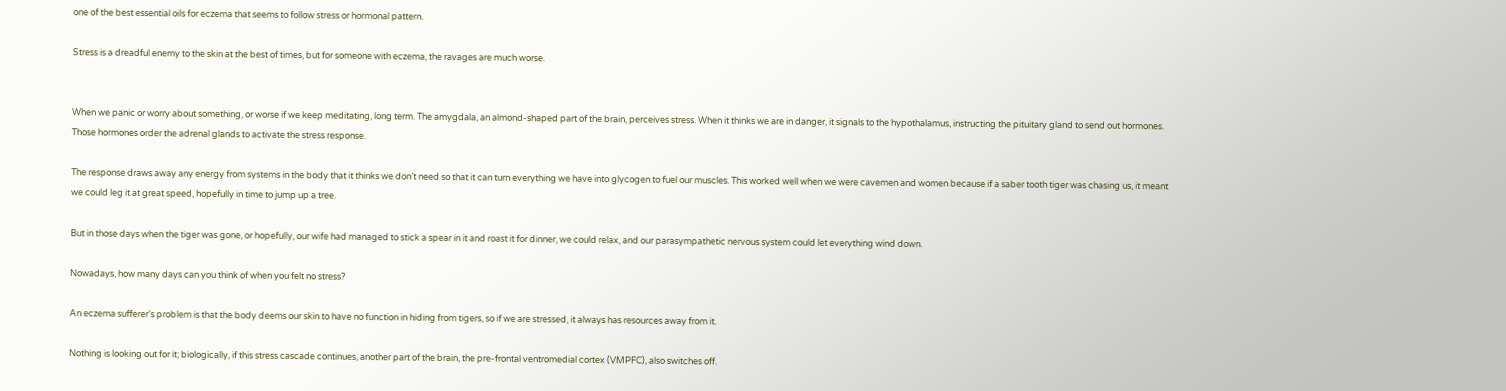one of the best essential oils for eczema that seems to follow stress or hormonal pattern.

Stress is a dreadful enemy to the skin at the best of times, but for someone with eczema, the ravages are much worse.


When we panic or worry about something, or worse if we keep meditating, long term. The amygdala, an almond-shaped part of the brain, perceives stress. When it thinks we are in danger, it signals to the hypothalamus, instructing the pituitary gland to send out hormones. Those hormones order the adrenal glands to activate the stress response.

The response draws away any energy from systems in the body that it thinks we don’t need so that it can turn everything we have into glycogen to fuel our muscles. This worked well when we were cavemen and women because if a saber tooth tiger was chasing us, it meant we could leg it at great speed, hopefully in time to jump up a tree.

But in those days when the tiger was gone, or hopefully, our wife had managed to stick a spear in it and roast it for dinner, we could relax, and our parasympathetic nervous system could let everything wind down.

Nowadays, how many days can you think of when you felt no stress?

An eczema sufferer's problem is that the body deems our skin to have no function in hiding from tigers, so if we are stressed, it always has resources away from it.

Nothing is looking out for it; biologically, if this stress cascade continues, another part of the brain, the pre-frontal ventromedial cortex (VMPFC), also switches off.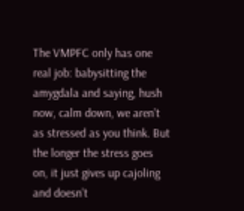The VMPFC only has one real job: babysitting the amygdala and saying, hush now, calm down, we aren’t as stressed as you think. But the longer the stress goes on, it just gives up cajoling and doesn’t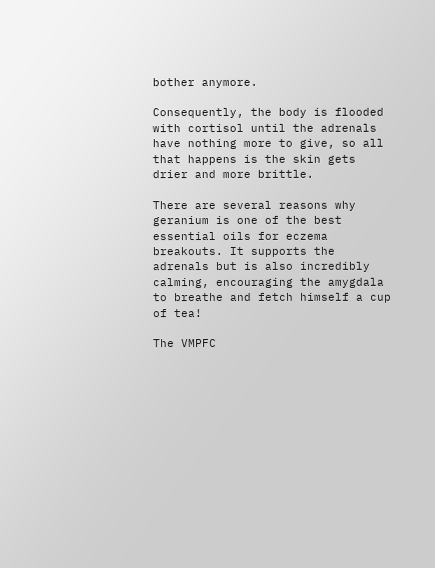bother anymore.

Consequently, the body is flooded with cortisol until the adrenals have nothing more to give, so all that happens is the skin gets drier and more brittle.

There are several reasons why geranium is one of the best essential oils for eczema breakouts. It supports the adrenals but is also incredibly calming, encouraging the amygdala to breathe and fetch himself a cup of tea!

The VMPFC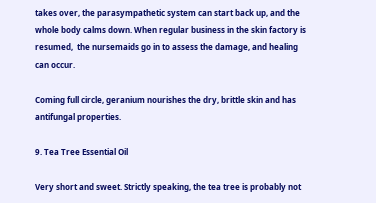takes over, the parasympathetic system can start back up, and the whole body calms down. When regular business in the skin factory is resumed,  the nursemaids go in to assess the damage, and healing can occur.

Coming full circle, geranium nourishes the dry, brittle skin and has antifungal properties.

9. Tea Tree Essential Oil

Very short and sweet. Strictly speaking, the tea tree is probably not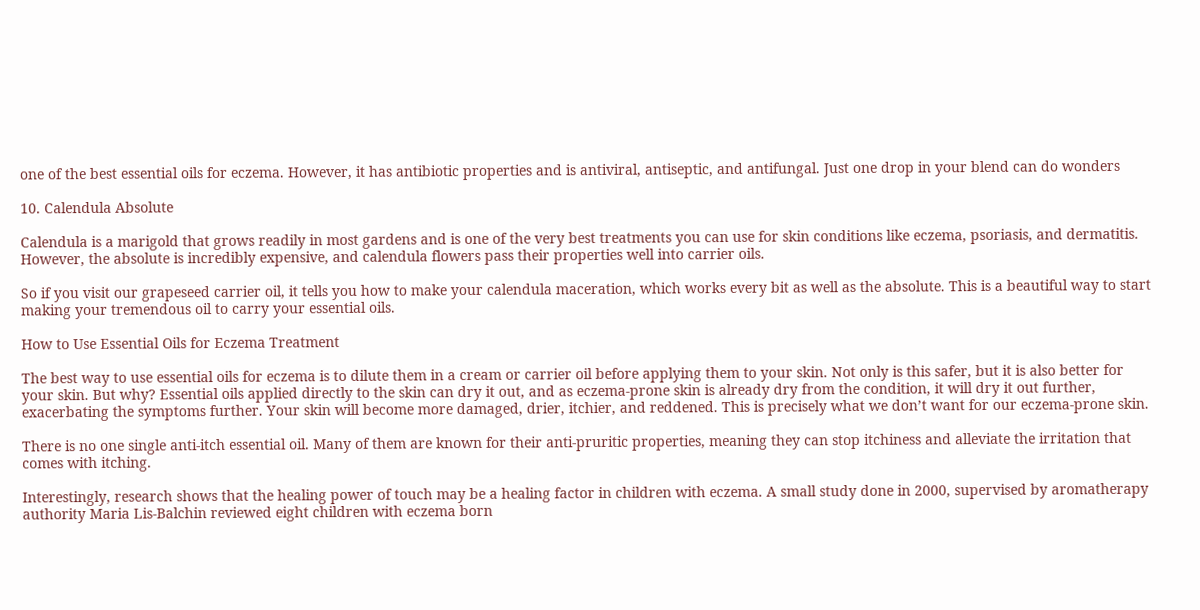one of the best essential oils for eczema. However, it has antibiotic properties and is antiviral, antiseptic, and antifungal. Just one drop in your blend can do wonders

10. Calendula Absolute

Calendula is a marigold that grows readily in most gardens and is one of the very best treatments you can use for skin conditions like eczema, psoriasis, and dermatitis. However, the absolute is incredibly expensive, and calendula flowers pass their properties well into carrier oils.

So if you visit our grapeseed carrier oil, it tells you how to make your calendula maceration, which works every bit as well as the absolute. This is a beautiful way to start making your tremendous oil to carry your essential oils.

How to Use Essential Oils for Eczema Treatment

The best way to use essential oils for eczema is to dilute them in a cream or carrier oil before applying them to your skin. Not only is this safer, but it is also better for your skin. But why? Essential oils applied directly to the skin can dry it out, and as eczema-prone skin is already dry from the condition, it will dry it out further, exacerbating the symptoms further. Your skin will become more damaged, drier, itchier, and reddened. This is precisely what we don’t want for our eczema-prone skin.

There is no one single anti-itch essential oil. Many of them are known for their anti-pruritic properties, meaning they can stop itchiness and alleviate the irritation that comes with itching.

Interestingly, research shows that the healing power of touch may be a healing factor in children with eczema. A small study done in 2000, supervised by aromatherapy authority Maria Lis-Balchin reviewed eight children with eczema born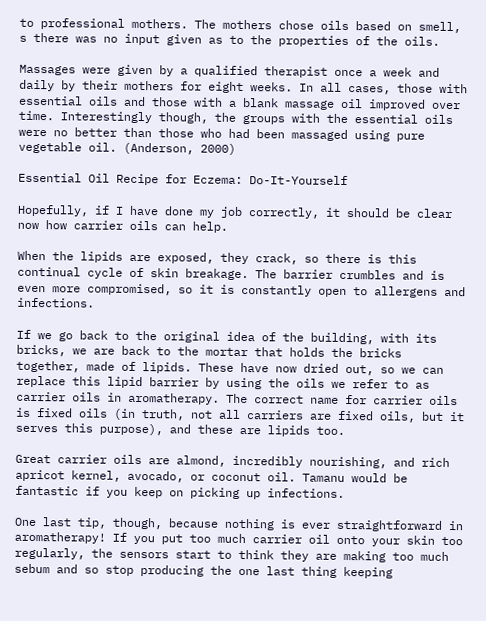to professional mothers. The mothers chose oils based on smell, s there was no input given as to the properties of the oils.

Massages were given by a qualified therapist once a week and daily by their mothers for eight weeks. In all cases, those with essential oils and those with a blank massage oil improved over time. Interestingly though, the groups with the essential oils were no better than those who had been massaged using pure vegetable oil. (Anderson, 2000)

Essential Oil Recipe for Eczema: Do-It-Yourself

Hopefully, if I have done my job correctly, it should be clear now how carrier oils can help.

When the lipids are exposed, they crack, so there is this continual cycle of skin breakage. The barrier crumbles and is even more compromised, so it is constantly open to allergens and infections.

If we go back to the original idea of the building, with its bricks, we are back to the mortar that holds the bricks together, made of lipids. These have now dried out, so we can replace this lipid barrier by using the oils we refer to as carrier oils in aromatherapy. The correct name for carrier oils is fixed oils (in truth, not all carriers are fixed oils, but it serves this purpose), and these are lipids too.

Great carrier oils are almond, incredibly nourishing, and rich apricot kernel, avocado, or coconut oil. Tamanu would be fantastic if you keep on picking up infections.

One last tip, though, because nothing is ever straightforward in aromatherapy! If you put too much carrier oil onto your skin too regularly, the sensors start to think they are making too much sebum and so stop producing the one last thing keeping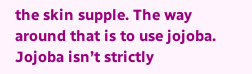the skin supple. The way around that is to use jojoba. Jojoba isn’t strictly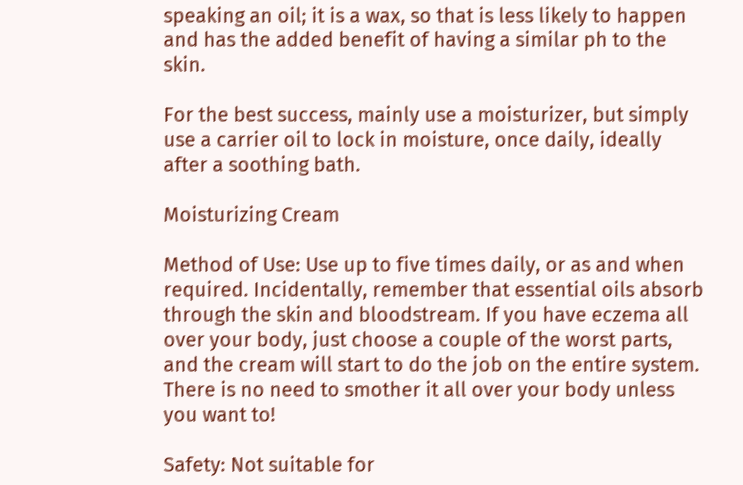speaking an oil; it is a wax, so that is less likely to happen and has the added benefit of having a similar ph to the skin.

For the best success, mainly use a moisturizer, but simply use a carrier oil to lock in moisture, once daily, ideally after a soothing bath.

Moisturizing Cream

Method of Use: Use up to five times daily, or as and when required. Incidentally, remember that essential oils absorb through the skin and bloodstream. If you have eczema all over your body, just choose a couple of the worst parts, and the cream will start to do the job on the entire system. There is no need to smother it all over your body unless you want to!

Safety: Not suitable for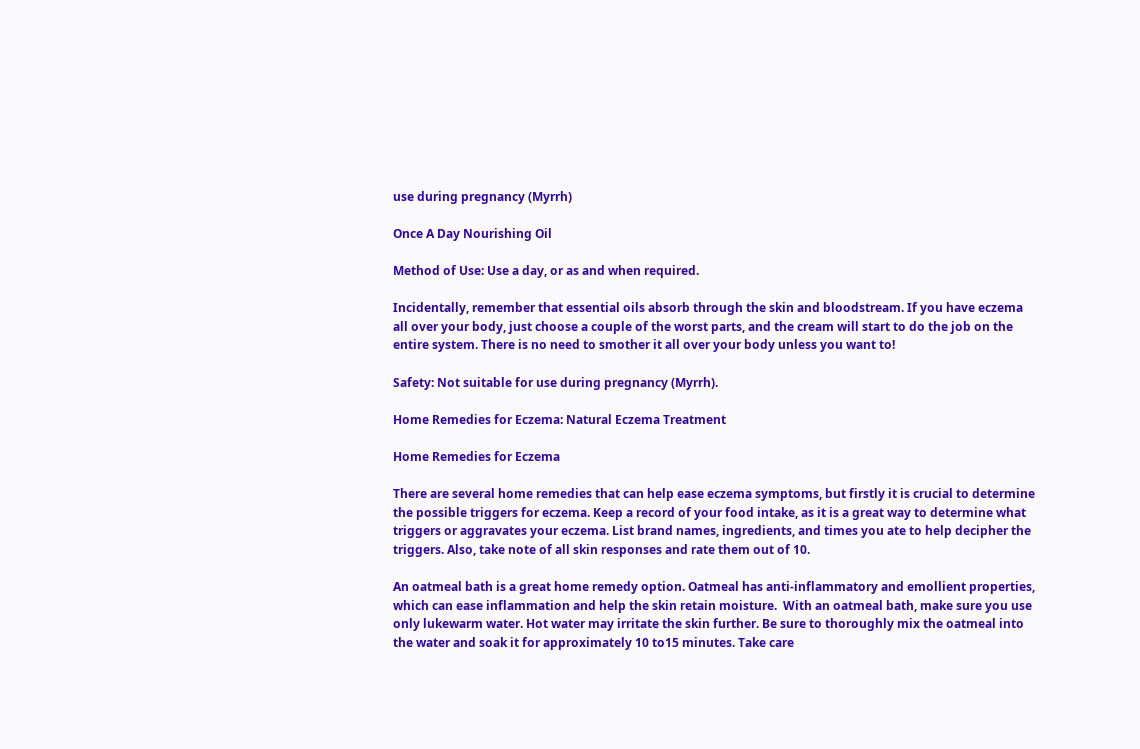use during pregnancy (Myrrh)

Once A Day Nourishing Oil

Method of Use: Use a day, or as and when required.

Incidentally, remember that essential oils absorb through the skin and bloodstream. If you have eczema all over your body, just choose a couple of the worst parts, and the cream will start to do the job on the entire system. There is no need to smother it all over your body unless you want to!

Safety: Not suitable for use during pregnancy (Myrrh).

Home Remedies for Eczema: Natural Eczema Treatment

Home Remedies for Eczema

There are several home remedies that can help ease eczema symptoms, but firstly it is crucial to determine the possible triggers for eczema. Keep a record of your food intake, as it is a great way to determine what triggers or aggravates your eczema. List brand names, ingredients, and times you ate to help decipher the triggers. Also, take note of all skin responses and rate them out of 10.

An oatmeal bath is a great home remedy option. Oatmeal has anti-inflammatory and emollient properties, which can ease inflammation and help the skin retain moisture.  With an oatmeal bath, make sure you use only lukewarm water. Hot water may irritate the skin further. Be sure to thoroughly mix the oatmeal into the water and soak it for approximately 10 to15 minutes. Take care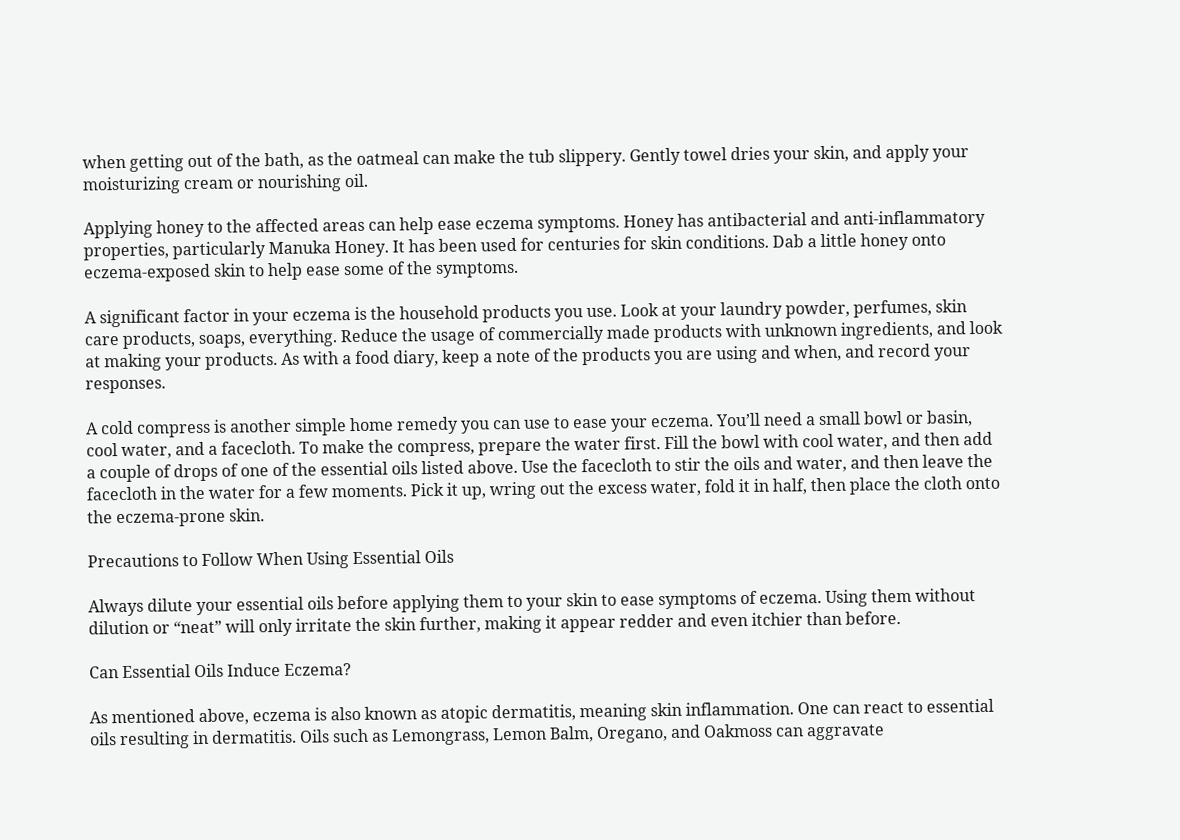when getting out of the bath, as the oatmeal can make the tub slippery. Gently towel dries your skin, and apply your moisturizing cream or nourishing oil.

Applying honey to the affected areas can help ease eczema symptoms. Honey has antibacterial and anti-inflammatory properties, particularly Manuka Honey. It has been used for centuries for skin conditions. Dab a little honey onto eczema-exposed skin to help ease some of the symptoms.

A significant factor in your eczema is the household products you use. Look at your laundry powder, perfumes, skin care products, soaps, everything. Reduce the usage of commercially made products with unknown ingredients, and look at making your products. As with a food diary, keep a note of the products you are using and when, and record your responses.

A cold compress is another simple home remedy you can use to ease your eczema. You’ll need a small bowl or basin, cool water, and a facecloth. To make the compress, prepare the water first. Fill the bowl with cool water, and then add a couple of drops of one of the essential oils listed above. Use the facecloth to stir the oils and water, and then leave the facecloth in the water for a few moments. Pick it up, wring out the excess water, fold it in half, then place the cloth onto the eczema-prone skin.

Precautions to Follow When Using Essential Oils

Always dilute your essential oils before applying them to your skin to ease symptoms of eczema. Using them without dilution or “neat” will only irritate the skin further, making it appear redder and even itchier than before.

Can Essential Oils Induce Eczema?

As mentioned above, eczema is also known as atopic dermatitis, meaning skin inflammation. One can react to essential oils resulting in dermatitis. Oils such as Lemongrass, Lemon Balm, Oregano, and Oakmoss can aggravate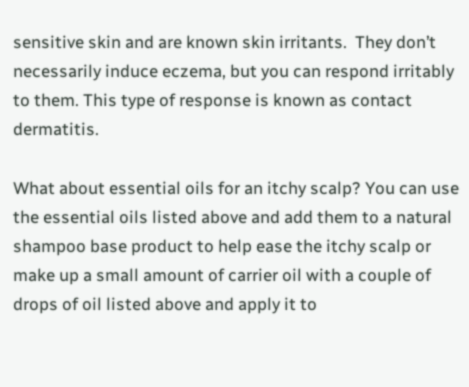sensitive skin and are known skin irritants.  They don’t necessarily induce eczema, but you can respond irritably to them. This type of response is known as contact dermatitis.

What about essential oils for an itchy scalp? You can use the essential oils listed above and add them to a natural shampoo base product to help ease the itchy scalp or make up a small amount of carrier oil with a couple of drops of oil listed above and apply it to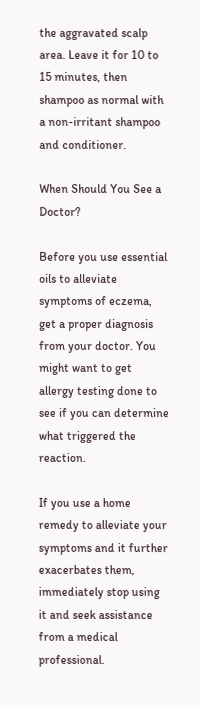the aggravated scalp area. Leave it for 10 to 15 minutes, then shampoo as normal with a non-irritant shampoo and conditioner.

When Should You See a Doctor?

Before you use essential oils to alleviate symptoms of eczema, get a proper diagnosis from your doctor. You might want to get allergy testing done to see if you can determine what triggered the reaction.

If you use a home remedy to alleviate your symptoms and it further exacerbates them, immediately stop using it and seek assistance from a medical professional.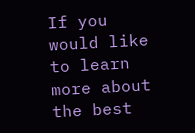If you would like to learn more about the best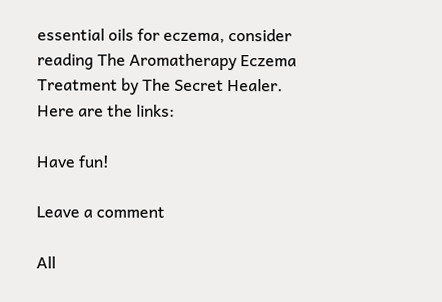essential oils for eczema, consider reading The Aromatherapy Eczema Treatment by The Secret Healer. Here are the links:

Have fun!

Leave a comment

All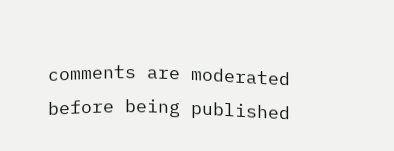comments are moderated before being published